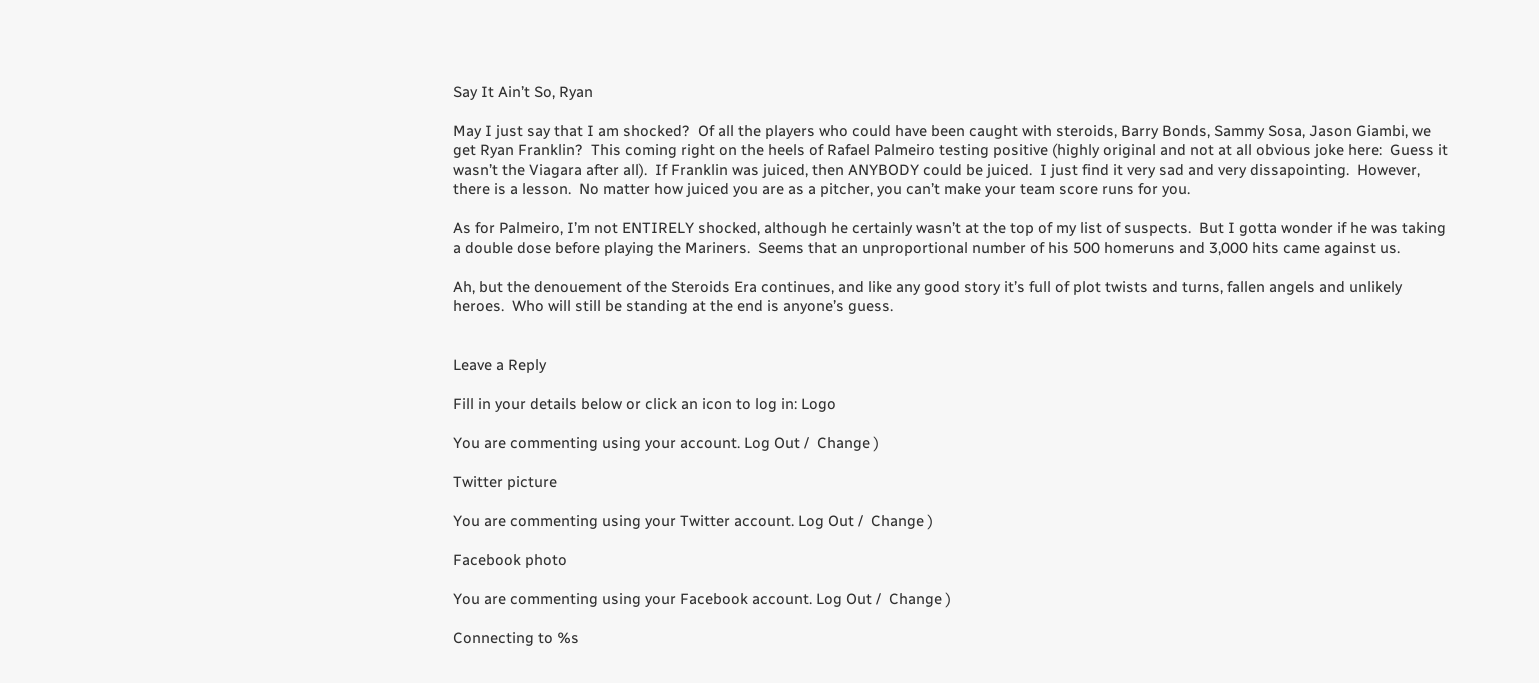Say It Ain’t So, Ryan

May I just say that I am shocked?  Of all the players who could have been caught with steroids, Barry Bonds, Sammy Sosa, Jason Giambi, we get Ryan Franklin?  This coming right on the heels of Rafael Palmeiro testing positive (highly original and not at all obvious joke here:  Guess it wasn’t the Viagara after all).  If Franklin was juiced, then ANYBODY could be juiced.  I just find it very sad and very dissapointing.  However, there is a lesson.  No matter how juiced you are as a pitcher, you can’t make your team score runs for you.

As for Palmeiro, I’m not ENTIRELY shocked, although he certainly wasn’t at the top of my list of suspects.  But I gotta wonder if he was taking a double dose before playing the Mariners.  Seems that an unproportional number of his 500 homeruns and 3,000 hits came against us.

Ah, but the denouement of the Steroids Era continues, and like any good story it’s full of plot twists and turns, fallen angels and unlikely heroes.  Who will still be standing at the end is anyone’s guess.


Leave a Reply

Fill in your details below or click an icon to log in: Logo

You are commenting using your account. Log Out /  Change )

Twitter picture

You are commenting using your Twitter account. Log Out /  Change )

Facebook photo

You are commenting using your Facebook account. Log Out /  Change )

Connecting to %s